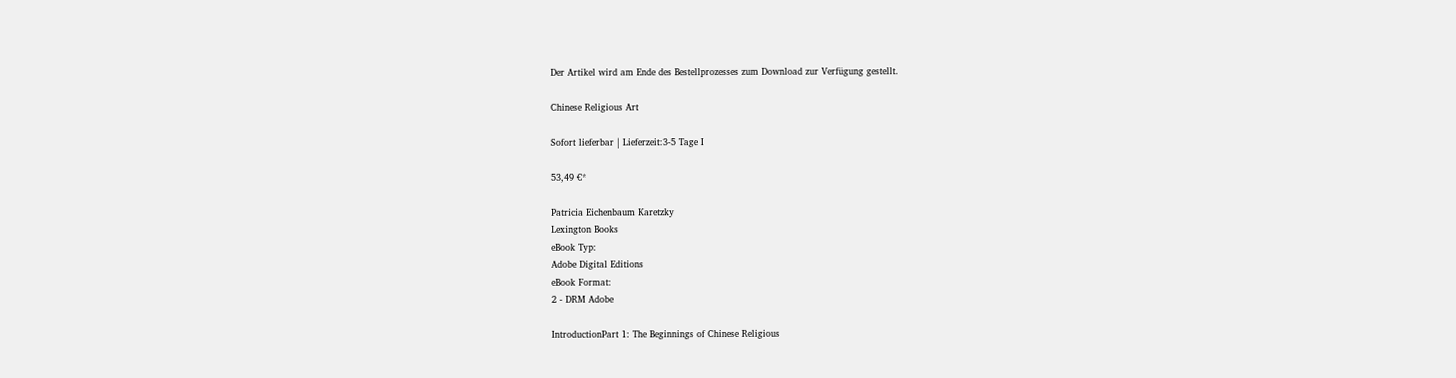Der Artikel wird am Ende des Bestellprozesses zum Download zur Verfügung gestellt.

Chinese Religious Art

Sofort lieferbar | Lieferzeit:3-5 Tage I

53,49 €*

Patricia Eichenbaum Karetzky
Lexington Books
eBook Typ:
Adobe Digital Editions
eBook Format:
2 - DRM Adobe

IntroductionPart 1: The Beginnings of Chinese Religious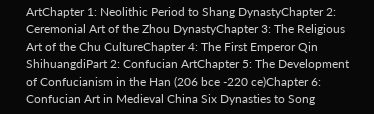ArtChapter 1: Neolithic Period to Shang DynastyChapter 2: Ceremonial Art of the Zhou DynastyChapter 3: The Religious Art of the Chu CultureChapter 4: The First Emperor Qin ShihuangdiPart 2: Confucian ArtChapter 5: The Development of Confucianism in the Han (206 bce -220 ce)Chapter 6: Confucian Art in Medieval China Six Dynasties to Song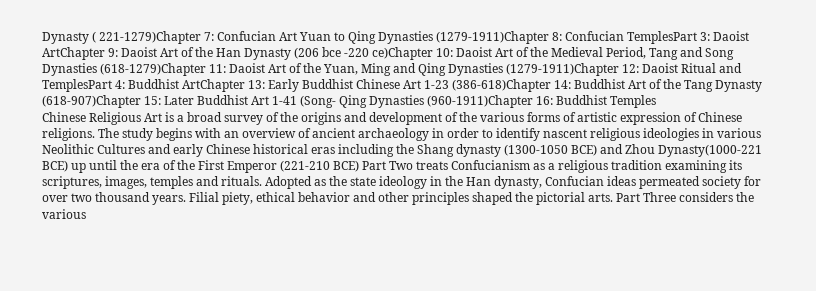Dynasty ( 221-1279)Chapter 7: Confucian Art Yuan to Qing Dynasties (1279-1911)Chapter 8: Confucian TemplesPart 3: Daoist ArtChapter 9: Daoist Art of the Han Dynasty (206 bce -220 ce)Chapter 10: Daoist Art of the Medieval Period, Tang and Song Dynasties (618-1279)Chapter 11: Daoist Art of the Yuan, Ming and Qing Dynasties (1279-1911)Chapter 12: Daoist Ritual and TemplesPart 4: Buddhist ArtChapter 13: Early Buddhist Chinese Art 1-23 (386-618)Chapter 14: Buddhist Art of the Tang Dynasty (618-907)Chapter 15: Later Buddhist Art 1-41 (Song- Qing Dynasties (960-1911)Chapter 16: Buddhist Temples
Chinese Religious Art is a broad survey of the origins and development of the various forms of artistic expression of Chinese religions. The study begins with an overview of ancient archaeology in order to identify nascent religious ideologies in various Neolithic Cultures and early Chinese historical eras including the Shang dynasty (1300-1050 BCE) and Zhou Dynasty(1000-221 BCE) up until the era of the First Emperor (221-210 BCE) Part Two treats Confucianism as a religious tradition examining its scriptures, images, temples and rituals. Adopted as the state ideology in the Han dynasty, Confucian ideas permeated society for over two thousand years. Filial piety, ethical behavior and other principles shaped the pictorial arts. Part Three considers the various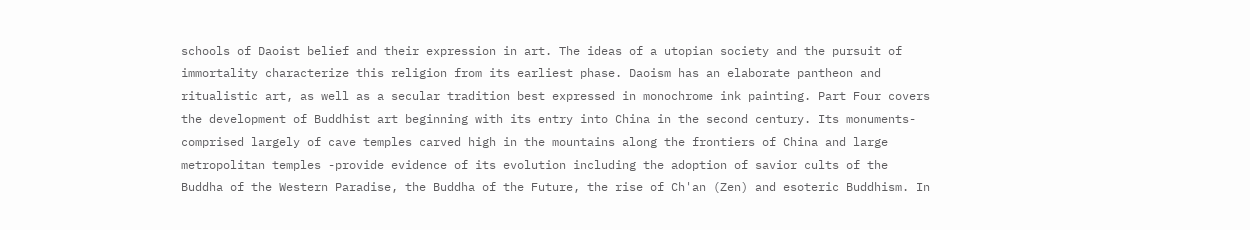schools of Daoist belief and their expression in art. The ideas of a utopian society and the pursuit of immortality characterize this religion from its earliest phase. Daoism has an elaborate pantheon and ritualistic art, as well as a secular tradition best expressed in monochrome ink painting. Part Four covers the development of Buddhist art beginning with its entry into China in the second century. Its monuments-comprised largely of cave temples carved high in the mountains along the frontiers of China and large metropolitan temples -provide evidence of its evolution including the adoption of savior cults of the Buddha of the Western Paradise, the Buddha of the Future, the rise of Ch'an (Zen) and esoteric Buddhism. In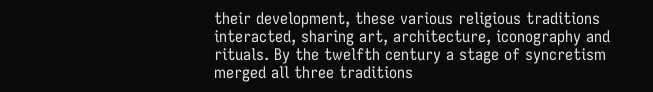their development, these various religious traditions interacted, sharing art, architecture, iconography and rituals. By the twelfth century a stage of syncretism merged all three traditions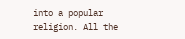into a popular religion. All the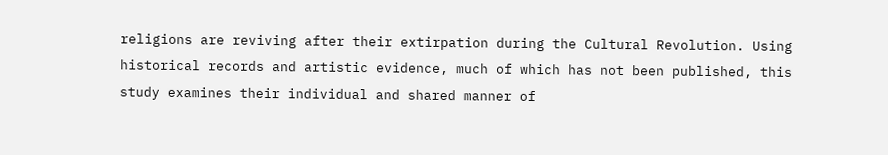religions are reviving after their extirpation during the Cultural Revolution. Using historical records and artistic evidence, much of which has not been published, this study examines their individual and shared manner of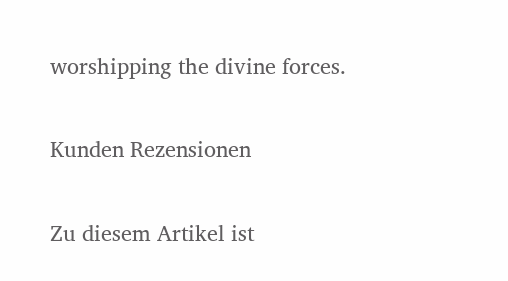worshipping the divine forces.

Kunden Rezensionen

Zu diesem Artikel ist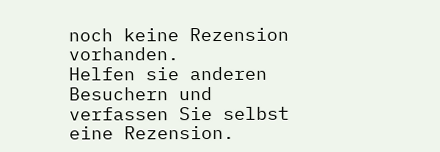noch keine Rezension vorhanden.
Helfen sie anderen Besuchern und verfassen Sie selbst eine Rezension.